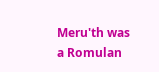Meru'th was a Romulan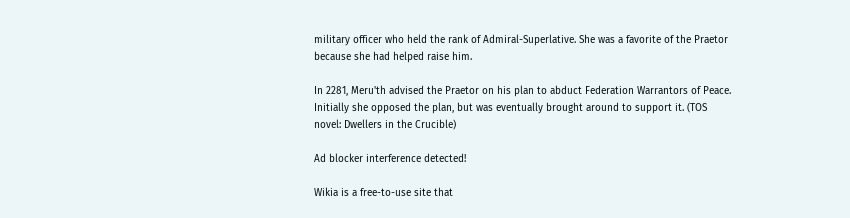military officer who held the rank of Admiral-Superlative. She was a favorite of the Praetor because she had helped raise him.

In 2281, Meru'th advised the Praetor on his plan to abduct Federation Warrantors of Peace. Initially she opposed the plan, but was eventually brought around to support it. (TOS novel: Dwellers in the Crucible)

Ad blocker interference detected!

Wikia is a free-to-use site that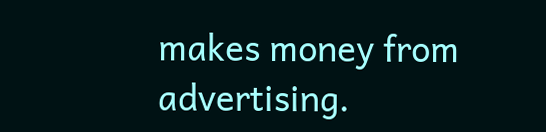makes money from advertising.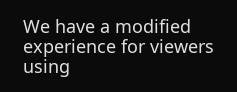We have a modified experience for viewers using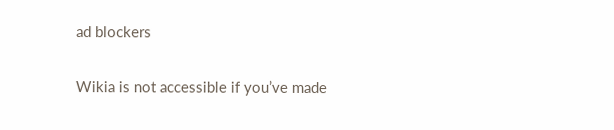ad blockers

Wikia is not accessible if you’ve made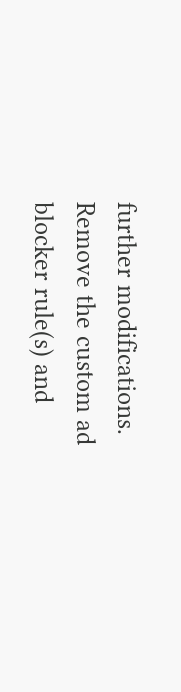further modifications. Remove the custom ad blocker rule(s) and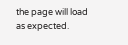the page will load as expected.